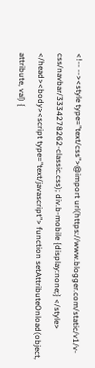<!-- --><style type="text/css">@import url(https://www.blogger.com/static/v1/v-css/navbar/3334278262-classic.css); div.b-mobile {display:none;} </style> </head><body><script type="text/javascript"> function setAttributeOnload(object, attribute, val) {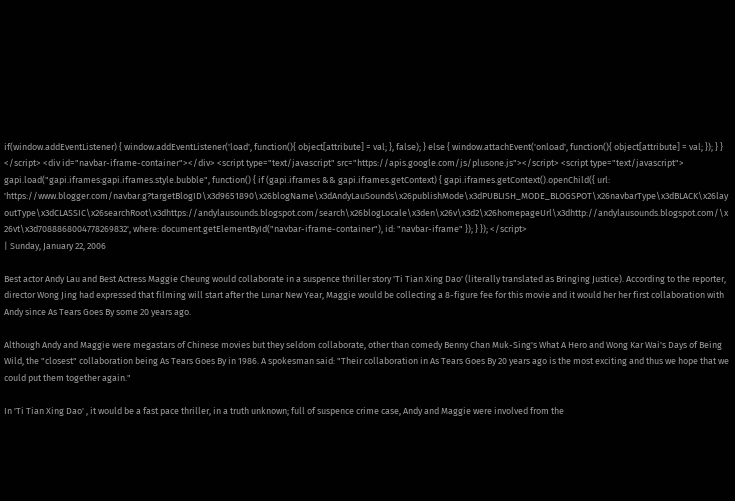if(window.addEventListener) { window.addEventListener('load', function(){ object[attribute] = val; }, false); } else { window.attachEvent('onload', function(){ object[attribute] = val; }); } } </script> <div id="navbar-iframe-container"></div> <script type="text/javascript" src="https://apis.google.com/js/plusone.js"></script> <script type="text/javascript"> gapi.load("gapi.iframes:gapi.iframes.style.bubble", function() { if (gapi.iframes && gapi.iframes.getContext) { gapi.iframes.getContext().openChild({ url: 'https://www.blogger.com/navbar.g?targetBlogID\x3d9651890\x26blogName\x3dAndyLauSounds\x26publishMode\x3dPUBLISH_MODE_BLOGSPOT\x26navbarType\x3dBLACK\x26layoutType\x3dCLASSIC\x26searchRoot\x3dhttps://andylausounds.blogspot.com/search\x26blogLocale\x3den\x26v\x3d2\x26homepageUrl\x3dhttp://andylausounds.blogspot.com/\x26vt\x3d7088868004778269832', where: document.getElementById("navbar-iframe-container"), id: "navbar-iframe" }); } }); </script>
| Sunday, January 22, 2006

Best actor Andy Lau and Best Actress Maggie Cheung would collaborate in a suspence thriller story 'Ti Tian Xing Dao' (literally translated as Bringing Justice). According to the reporter, director Wong Jing had expressed that filming will start after the Lunar New Year, Maggie would be collecting a 8-figure fee for this movie and it would her her first collaboration with Andy since As Tears Goes By some 20 years ago.

Although Andy and Maggie were megastars of Chinese movies but they seldom collaborate, other than comedy Benny Chan Muk-Sing's What A Hero and Wong Kar Wai's Days of Being Wild, the "closest" collaboration being As Tears Goes By in 1986. A spokesman said: "Their collaboration in As Tears Goes By 20 years ago is the most exciting and thus we hope that we could put them together again."

In 'Ti Tian Xing Dao' , it would be a fast pace thriller, in a truth unknown; full of suspence crime case, Andy and Maggie were involved from the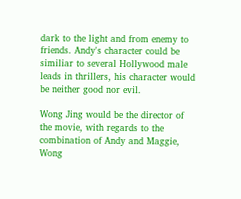dark to the light and from enemy to friends. Andy's character could be similiar to several Hollywood male leads in thrillers, his character would be neither good nor evil.

Wong Jing would be the director of the movie, with regards to the combination of Andy and Maggie, Wong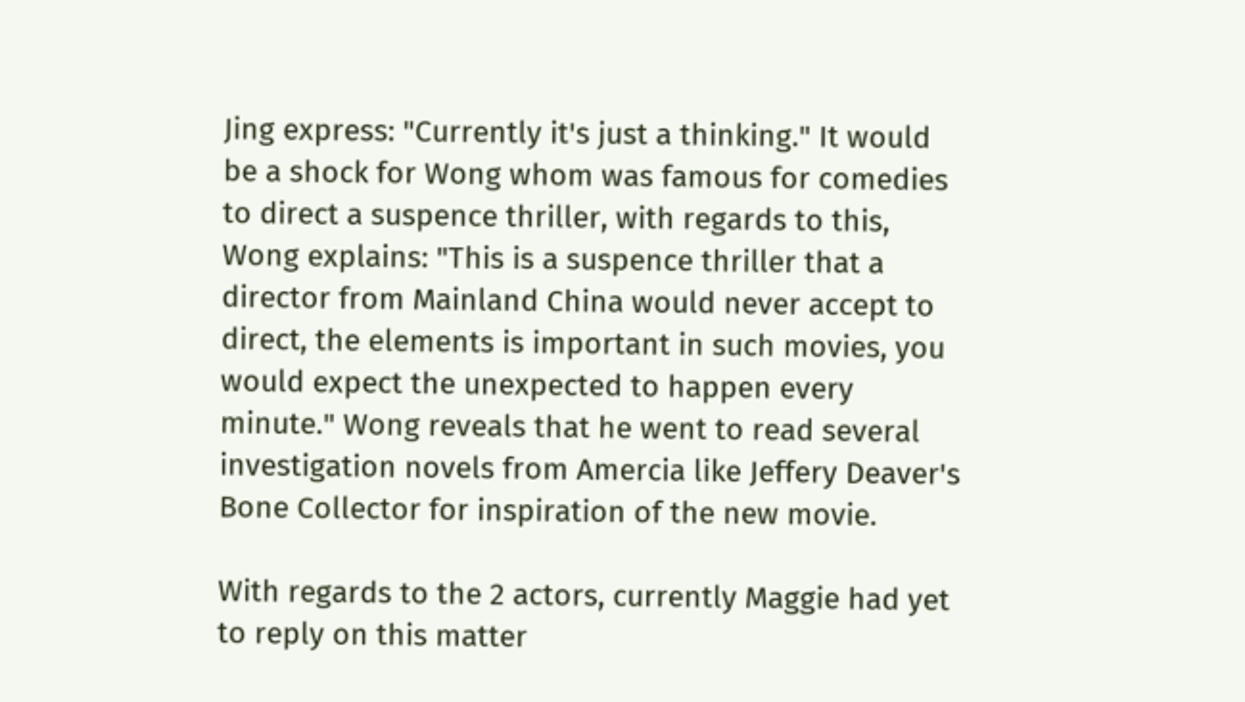Jing express: "Currently it's just a thinking." It would be a shock for Wong whom was famous for comedies to direct a suspence thriller, with regards to this, Wong explains: "This is a suspence thriller that a director from Mainland China would never accept to direct, the elements is important in such movies, you would expect the unexpected to happen every minute." Wong reveals that he went to read several investigation novels from Amercia like Jeffery Deaver's Bone Collector for inspiration of the new movie.

With regards to the 2 actors, currently Maggie had yet to reply on this matter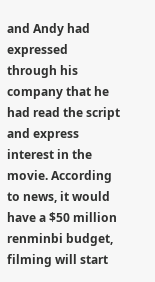and Andy had expressed through his company that he had read the script and express interest in the movie. According to news, it would have a $50 million renminbi budget, filming will start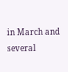in March and several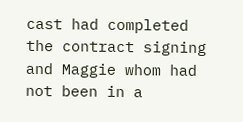cast had completed the contract signing and Maggie whom had not been in a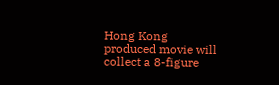Hong Kong produced movie will collect a 8-figure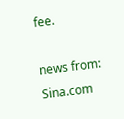fee.

news from: Sina.com